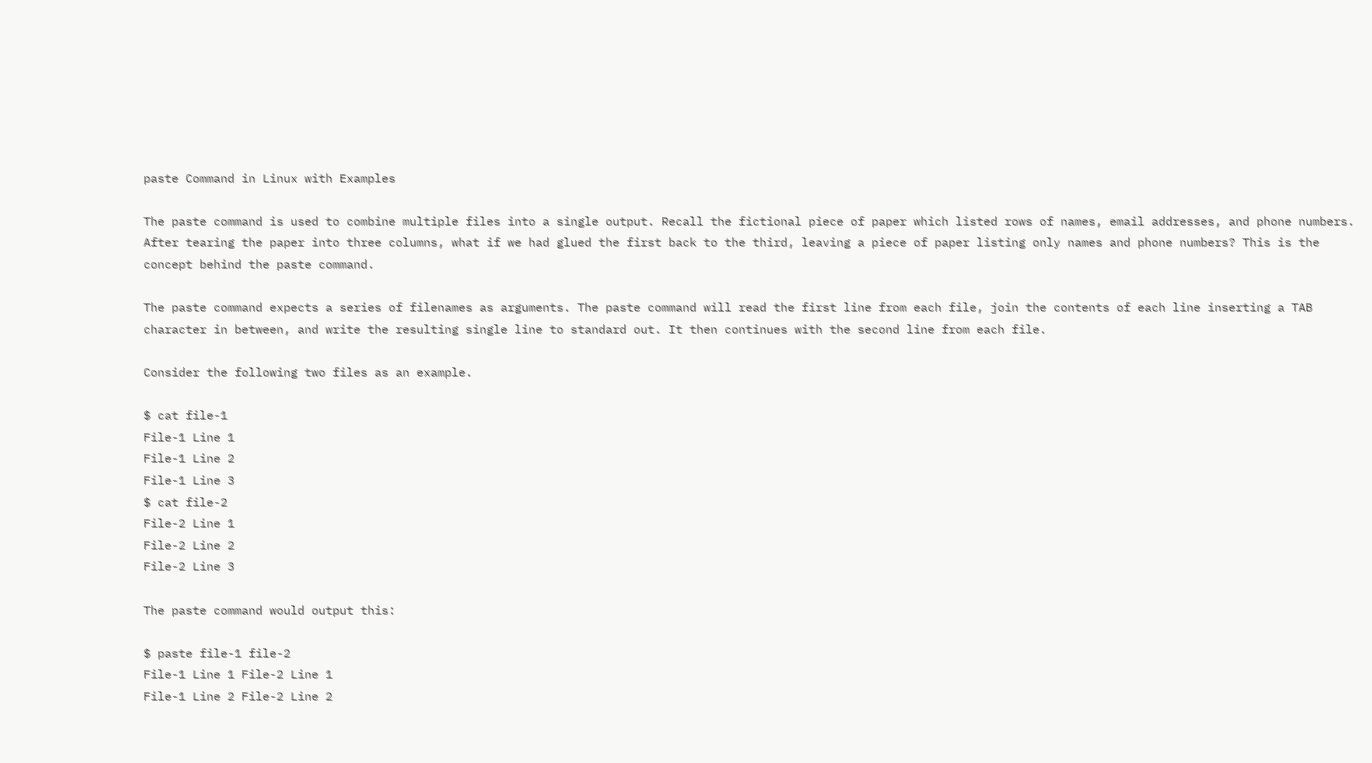paste Command in Linux with Examples

The paste command is used to combine multiple files into a single output. Recall the fictional piece of paper which listed rows of names, email addresses, and phone numbers. After tearing the paper into three columns, what if we had glued the first back to the third, leaving a piece of paper listing only names and phone numbers? This is the concept behind the paste command.

The paste command expects a series of filenames as arguments. The paste command will read the first line from each file, join the contents of each line inserting a TAB character in between, and write the resulting single line to standard out. It then continues with the second line from each file.

Consider the following two files as an example.

$ cat file-1
File-1 Line 1
File-1 Line 2
File-1 Line 3
$ cat file-2
File-2 Line 1
File-2 Line 2
File-2 Line 3

The paste command would output this:

$ paste file-1 file-2
File-1 Line 1 File-2 Line 1
File-1 Line 2 File-2 Line 2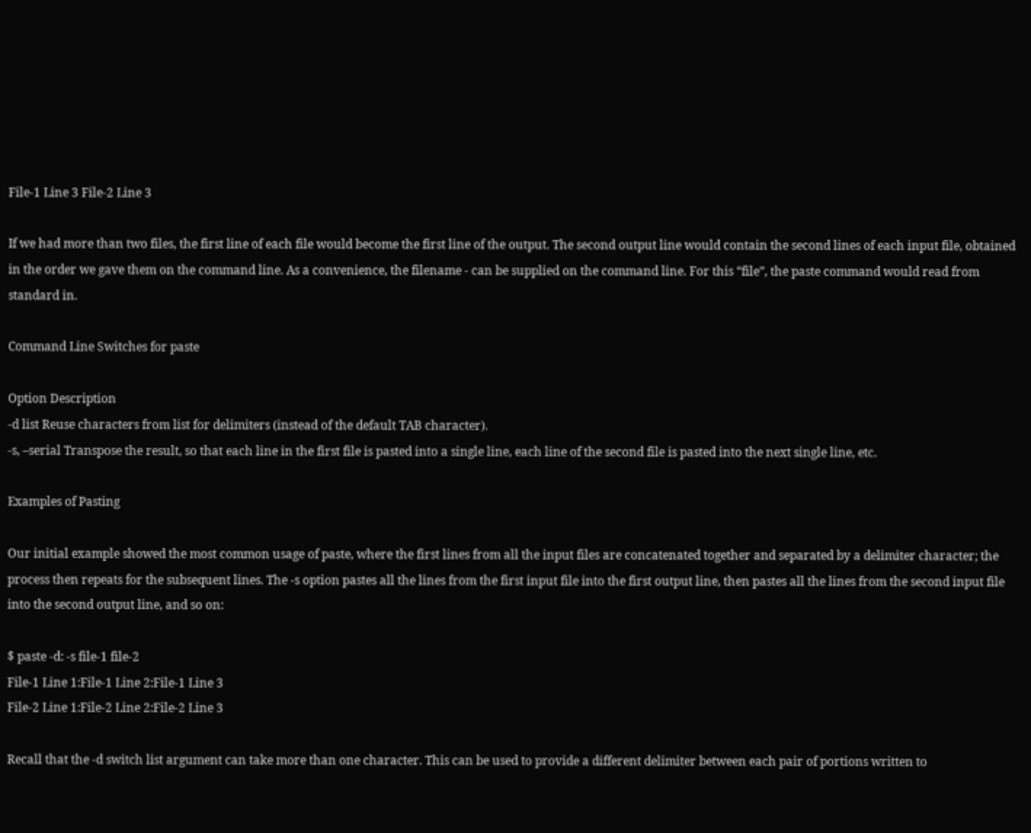File-1 Line 3 File-2 Line 3

If we had more than two files, the first line of each file would become the first line of the output. The second output line would contain the second lines of each input file, obtained in the order we gave them on the command line. As a convenience, the filename - can be supplied on the command line. For this “file”, the paste command would read from standard in.

Command Line Switches for paste

Option Description
-d list Reuse characters from list for delimiters (instead of the default TAB character).
-s, –serial Transpose the result, so that each line in the first file is pasted into a single line, each line of the second file is pasted into the next single line, etc.

Examples of Pasting

Our initial example showed the most common usage of paste, where the first lines from all the input files are concatenated together and separated by a delimiter character; the process then repeats for the subsequent lines. The -s option pastes all the lines from the first input file into the first output line, then pastes all the lines from the second input file into the second output line, and so on:

$ paste -d: -s file-1 file-2
File-1 Line 1:File-1 Line 2:File-1 Line 3
File-2 Line 1:File-2 Line 2:File-2 Line 3

Recall that the -d switch list argument can take more than one character. This can be used to provide a different delimiter between each pair of portions written to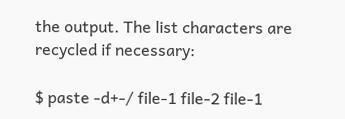the output. The list characters are recycled if necessary:

$ paste -d+-/ file-1 file-2 file-1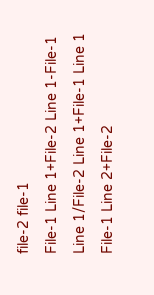file-2 file-1
File-1 Line 1+File-2 Line 1-File-1 Line 1/File-2 Line 1+File-1 Line 1
File-1 Line 2+File-2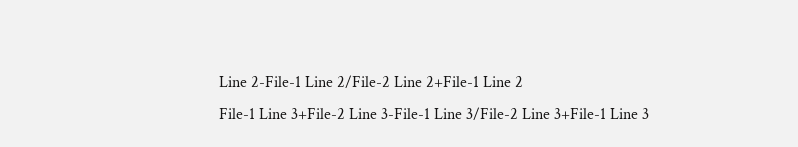Line 2-File-1 Line 2/File-2 Line 2+File-1 Line 2
File-1 Line 3+File-2 Line 3-File-1 Line 3/File-2 Line 3+File-1 Line 3